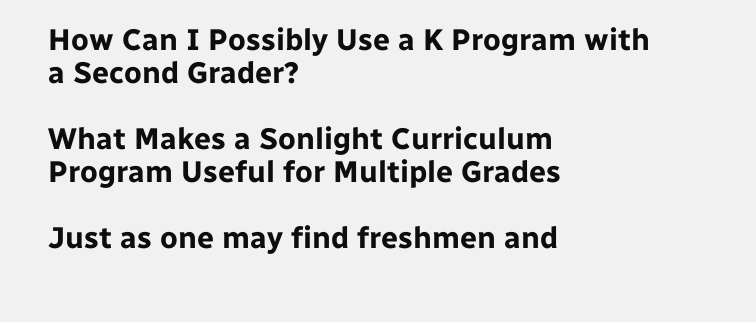How Can I Possibly Use a K Program with a Second Grader?

What Makes a Sonlight Curriculum Program Useful for Multiple Grades

Just as one may find freshmen and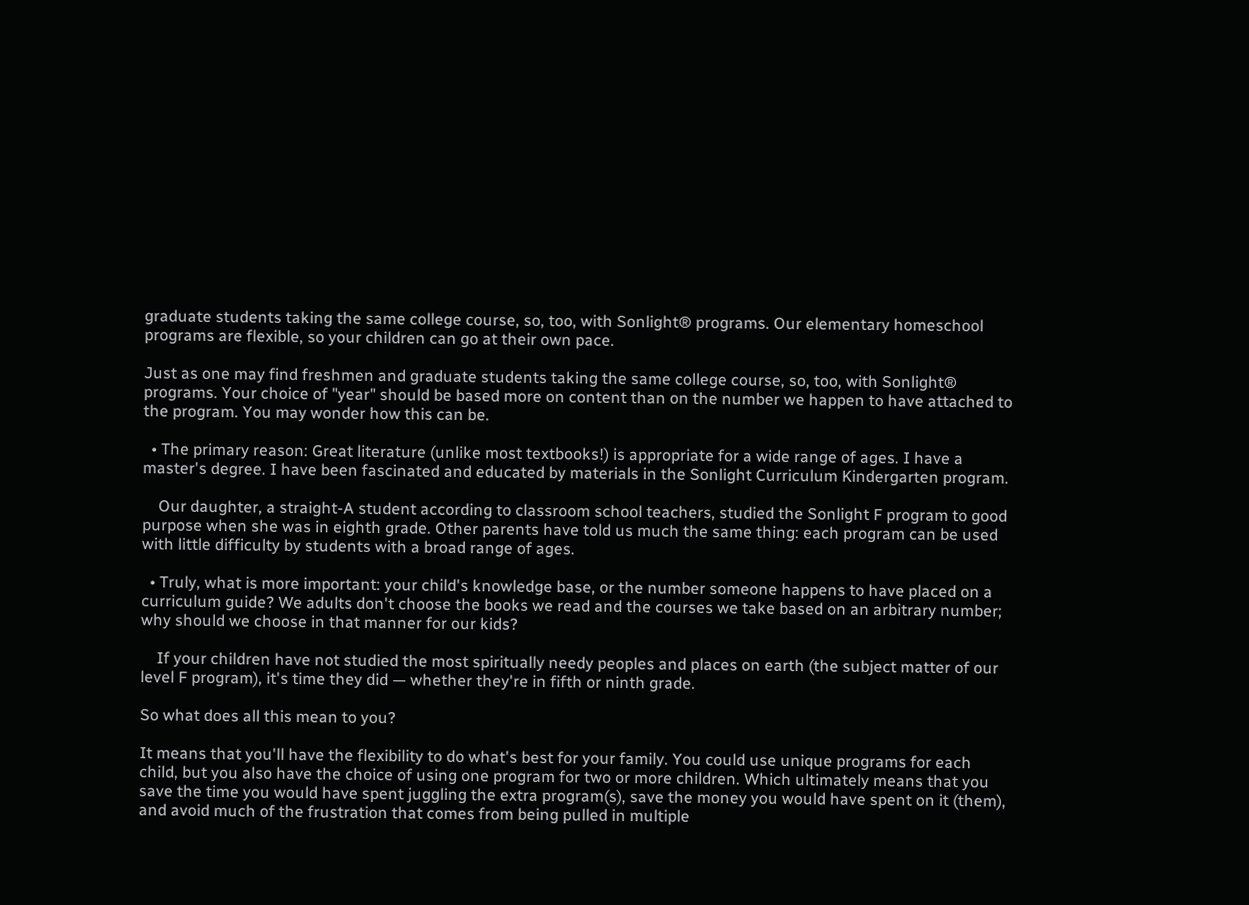graduate students taking the same college course, so, too, with Sonlight® programs. Our elementary homeschool programs are flexible, so your children can go at their own pace.

Just as one may find freshmen and graduate students taking the same college course, so, too, with Sonlight® programs. Your choice of "year" should be based more on content than on the number we happen to have attached to the program. You may wonder how this can be.

  • The primary reason: Great literature (unlike most textbooks!) is appropriate for a wide range of ages. I have a master's degree. I have been fascinated and educated by materials in the Sonlight Curriculum Kindergarten program.

    Our daughter, a straight-A student according to classroom school teachers, studied the Sonlight F program to good purpose when she was in eighth grade. Other parents have told us much the same thing: each program can be used with little difficulty by students with a broad range of ages.

  • Truly, what is more important: your child's knowledge base, or the number someone happens to have placed on a curriculum guide? We adults don't choose the books we read and the courses we take based on an arbitrary number; why should we choose in that manner for our kids?

    If your children have not studied the most spiritually needy peoples and places on earth (the subject matter of our level F program), it's time they did — whether they're in fifth or ninth grade.

So what does all this mean to you?

It means that you'll have the flexibility to do what's best for your family. You could use unique programs for each child, but you also have the choice of using one program for two or more children. Which ultimately means that you save the time you would have spent juggling the extra program(s), save the money you would have spent on it (them), and avoid much of the frustration that comes from being pulled in multiple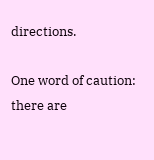directions.

One word of caution: there are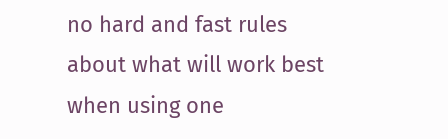no hard and fast rules about what will work best when using one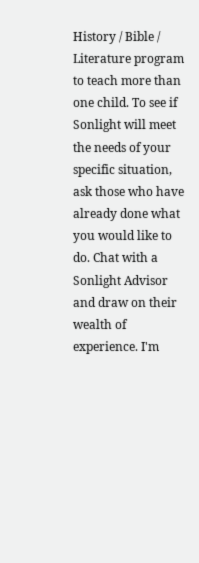History / Bible / Literature program to teach more than one child. To see if Sonlight will meet the needs of your specific situation, ask those who have already done what you would like to do. Chat with a Sonlight Advisor and draw on their wealth of experience. I'm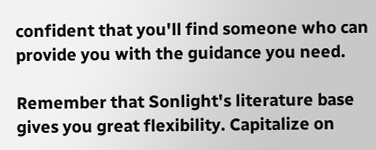confident that you'll find someone who can provide you with the guidance you need.

Remember that Sonlight's literature base gives you great flexibility. Capitalize on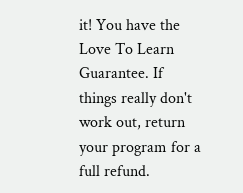it! You have the Love To Learn Guarantee. If things really don't work out, return your program for a full refund.